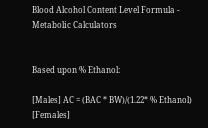Blood Alcohol Content Level Formula - Metabolic Calculators


Based upon % Ethanol:

[Males] AC = (BAC * BW)/(1.22* % Ethanol)
[Females]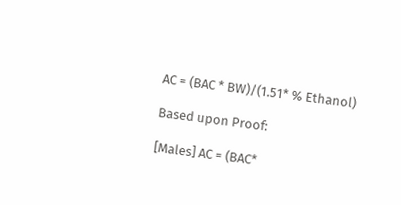AC = (BAC * BW)/(1.51* % Ethanol)

Based upon Proof:

[Males] AC = (BAC*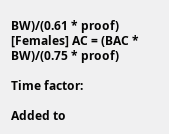BW)/(0.61 * proof)
[Females] AC = (BAC * BW)/(0.75 * proof)

Time factor:

Added to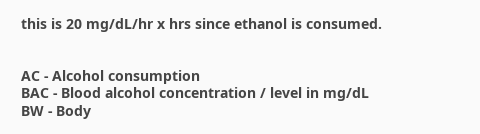this is 20 mg/dL/hr x hrs since ethanol is consumed.


AC - Alcohol consumption
BAC - Blood alcohol concentration / level in mg/dL
BW - Body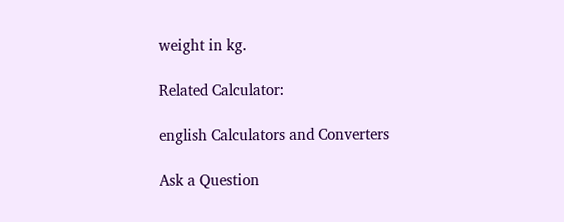weight in kg.

Related Calculator:

english Calculators and Converters

Ask a Question